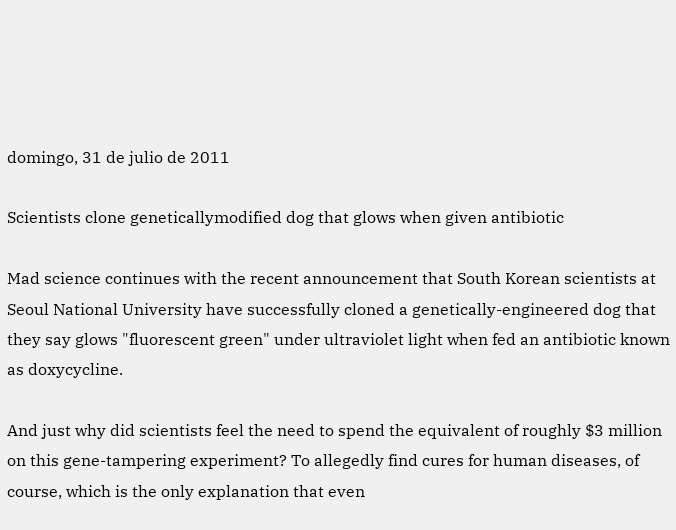domingo, 31 de julio de 2011

Scientists clone geneticallymodified dog that glows when given antibiotic

Mad science continues with the recent announcement that South Korean scientists at Seoul National University have successfully cloned a genetically-engineered dog that they say glows "fluorescent green" under ultraviolet light when fed an antibiotic known as doxycycline.

And just why did scientists feel the need to spend the equivalent of roughly $3 million on this gene-tampering experiment? To allegedly find cures for human diseases, of course, which is the only explanation that even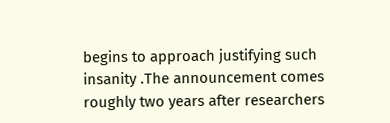begins to approach justifying such insanity .The announcement comes roughly two years after researchers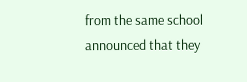from the same school announced that they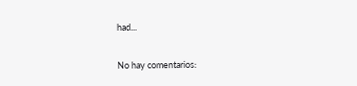had...


No hay comentarios: